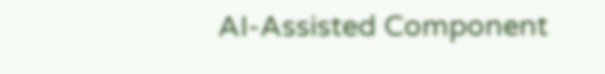AI-Assisted Component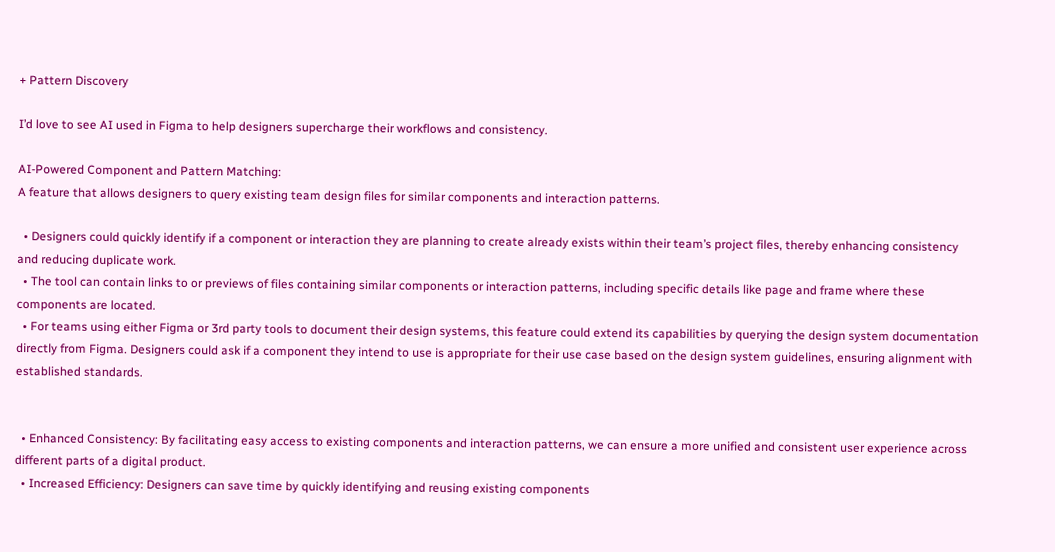+ Pattern Discovery

I’d love to see AI used in Figma to help designers supercharge their workflows and consistency.

AI-Powered Component and Pattern Matching:
A feature that allows designers to query existing team design files for similar components and interaction patterns.

  • Designers could quickly identify if a component or interaction they are planning to create already exists within their team’s project files, thereby enhancing consistency and reducing duplicate work.
  • The tool can contain links to or previews of files containing similar components or interaction patterns, including specific details like page and frame where these components are located.
  • For teams using either Figma or 3rd party tools to document their design systems, this feature could extend its capabilities by querying the design system documentation directly from Figma. Designers could ask if a component they intend to use is appropriate for their use case based on the design system guidelines, ensuring alignment with established standards.


  • Enhanced Consistency: By facilitating easy access to existing components and interaction patterns, we can ensure a more unified and consistent user experience across different parts of a digital product.
  • Increased Efficiency: Designers can save time by quickly identifying and reusing existing components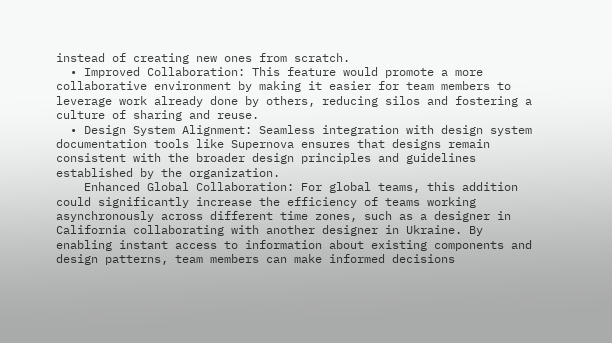instead of creating new ones from scratch.
  • Improved Collaboration: This feature would promote a more collaborative environment by making it easier for team members to leverage work already done by others, reducing silos and fostering a culture of sharing and reuse.
  • Design System Alignment: Seamless integration with design system documentation tools like Supernova ensures that designs remain consistent with the broader design principles and guidelines established by the organization.
    Enhanced Global Collaboration: For global teams, this addition could significantly increase the efficiency of teams working asynchronously across different time zones, such as a designer in California collaborating with another designer in Ukraine. By enabling instant access to information about existing components and design patterns, team members can make informed decisions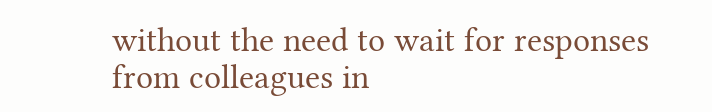without the need to wait for responses from colleagues in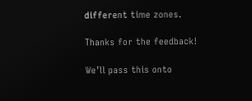different time zones.

Thanks for the feedback!

We’ll pass this onto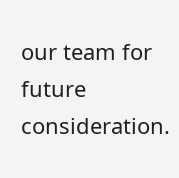our team for future consideration.